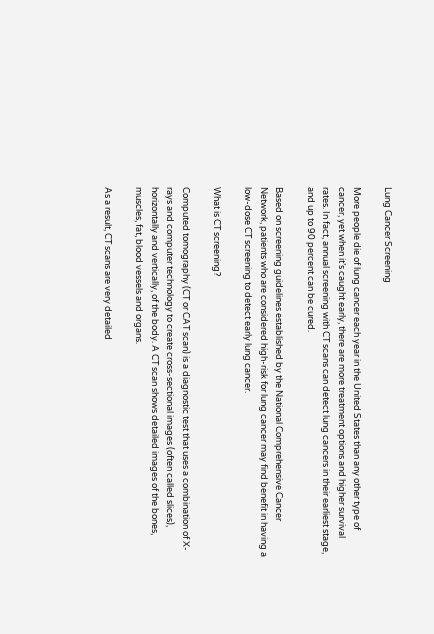Lung Cancer Screening

More people die of lung cancer each year in the United States than any other type of cancer, yet when it’s caught early, there are more treatment options and higher survival rates. In fact, annual screening with CT scans can detect lung cancers in their earliest stage, and up to 90 percent can be cured.

Based on screening guidelines established by the National Comprehensive Cancer Network, patients who are considered high-risk for lung cancer may find benefit in having a low-dose CT screening to detect early lung cancer.

What is CT screening?

Computed tomography (CT or CAT scan) is a diagnostic test that uses a combination of X-rays and computer technology to create cross-sectional images (often called slices), horizontally and vertically, of the body. A CT scan shows detailed images of the bones, muscles, fat, blood vessels and organs.

As a result, CT scans are very detailed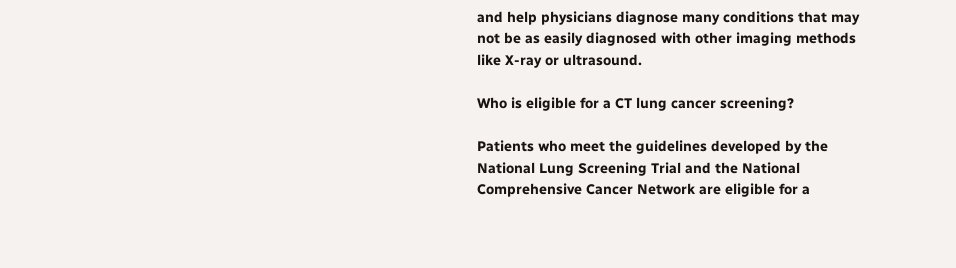and help physicians diagnose many conditions that may not be as easily diagnosed with other imaging methods like X-ray or ultrasound.

Who is eligible for a CT lung cancer screening?

Patients who meet the guidelines developed by the National Lung Screening Trial and the National Comprehensive Cancer Network are eligible for a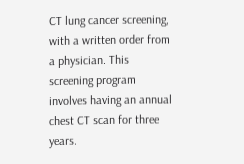CT lung cancer screening, with a written order from a physician. This screening program involves having an annual chest CT scan for three years.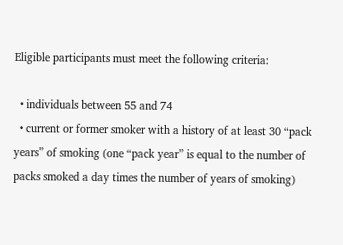Eligible participants must meet the following criteria:

  • individuals between 55 and 74
  • current or former smoker with a history of at least 30 “pack years” of smoking (one “pack year” is equal to the number of packs smoked a day times the number of years of smoking)